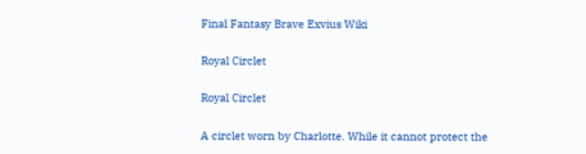Final Fantasy Brave Exvius Wiki

Royal Circlet

Royal Circlet

A circlet worn by Charlotte. While it cannot protect the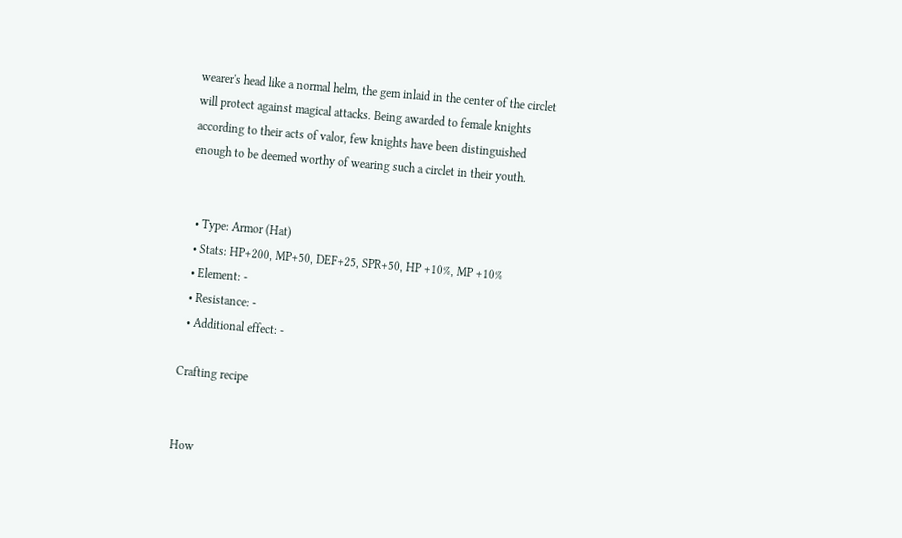wearer's head like a normal helm, the gem inlaid in the center of the circlet will protect against magical attacks. Being awarded to female knights according to their acts of valor, few knights have been distinguished enough to be deemed worthy of wearing such a circlet in their youth.


  • Type: Armor (Hat)
  • Stats: HP+200, MP+50, DEF+25, SPR+50, HP +10%, MP +10%
  • Element: -
  • Resistance: -
  • Additional effect: -

Crafting recipe


How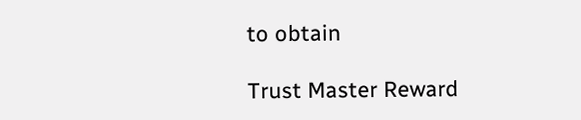to obtain

Trust Master Reward